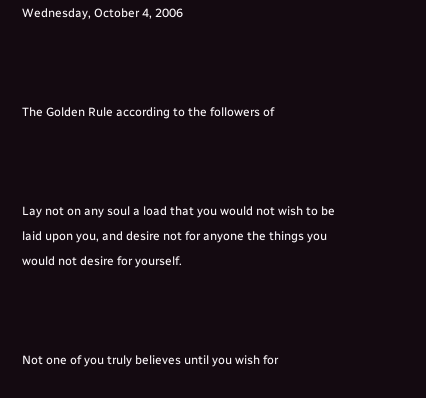Wednesday, October 4, 2006



The Golden Rule according to the followers of



Lay not on any soul a load that you would not wish to be laid upon you, and desire not for anyone the things you would not desire for yourself.



Not one of you truly believes until you wish for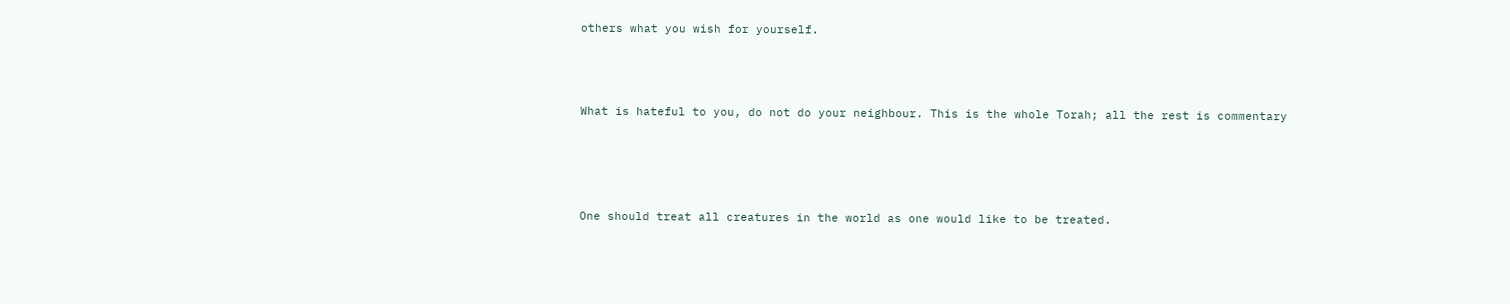others what you wish for yourself.



What is hateful to you, do not do your neighbour. This is the whole Torah; all the rest is commentary




One should treat all creatures in the world as one would like to be treated.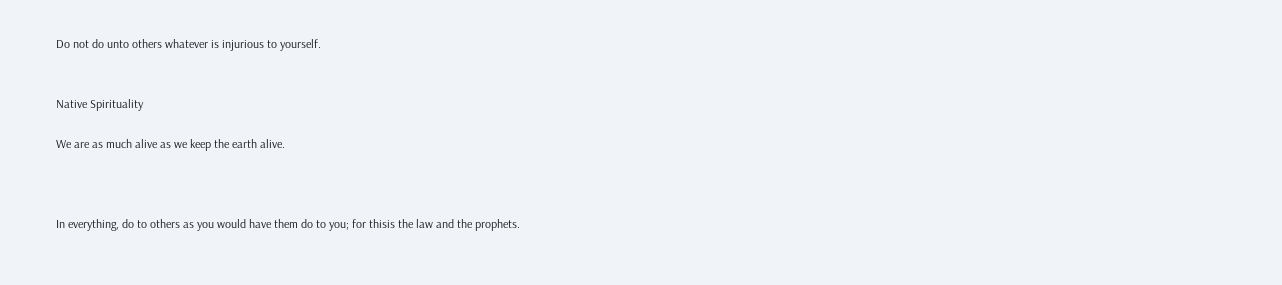Do not do unto others whatever is injurious to yourself.


Native Spirituality

We are as much alive as we keep the earth alive.



In everything, do to others as you would have them do to you; for thisis the law and the prophets.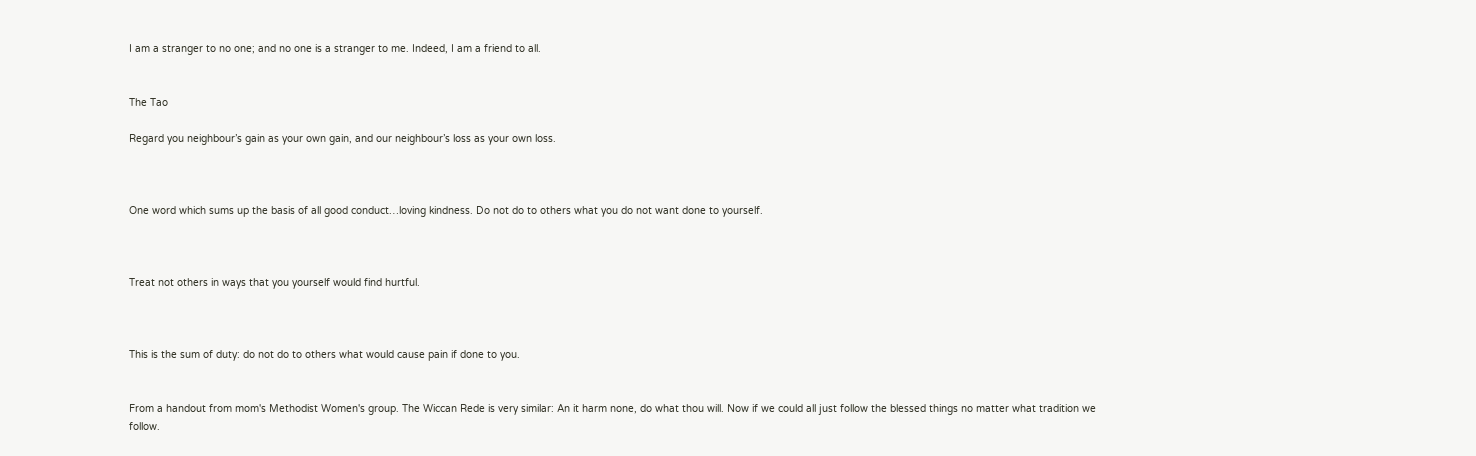I am a stranger to no one; and no one is a stranger to me. Indeed, I am a friend to all.


The Tao

Regard you neighbour’s gain as your own gain, and our neighbour’s loss as your own loss.



One word which sums up the basis of all good conduct…loving kindness. Do not do to others what you do not want done to yourself.



Treat not others in ways that you yourself would find hurtful.



This is the sum of duty: do not do to others what would cause pain if done to you.


From a handout from mom's Methodist Women's group. The Wiccan Rede is very similar: An it harm none, do what thou will. Now if we could all just follow the blessed things no matter what tradition we follow.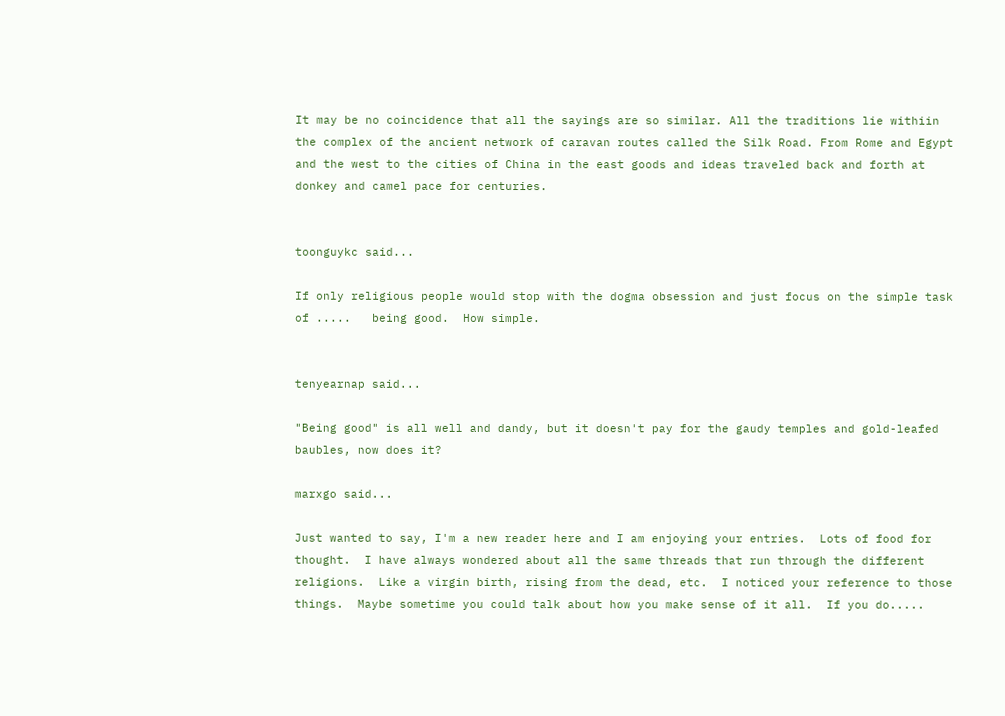It may be no coincidence that all the sayings are so similar. All the traditions lie withiin the complex of the ancient network of caravan routes called the Silk Road. From Rome and Egypt and the west to the cities of China in the east goods and ideas traveled back and forth at donkey and camel pace for centuries.


toonguykc said...

If only religious people would stop with the dogma obsession and just focus on the simple task of .....   being good.  How simple.


tenyearnap said...

"Being good" is all well and dandy, but it doesn't pay for the gaudy temples and gold-leafed baubles, now does it?

marxgo said...

Just wanted to say, I'm a new reader here and I am enjoying your entries.  Lots of food for thought.  I have always wondered about all the same threads that run through the different religions.  Like a virgin birth, rising from the dead, etc.  I noticed your reference to those things.  Maybe sometime you could talk about how you make sense of it all.  If you do.....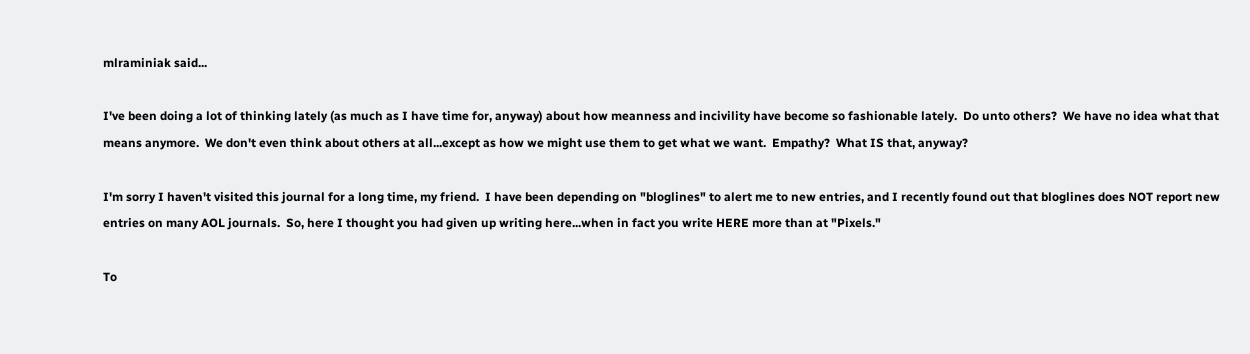mlraminiak said...

I've been doing a lot of thinking lately (as much as I have time for, anyway) about how meanness and incivility have become so fashionable lately.  Do unto others?  We have no idea what that means anymore.  We don't even think about others at all...except as how we might use them to get what we want.  Empathy?  What IS that, anyway?

I'm sorry I haven't visited this journal for a long time, my friend.  I have been depending on "bloglines" to alert me to new entries, and I recently found out that bloglines does NOT report new entries on many AOL journals.  So, here I thought you had given up writing here...when in fact you write HERE more than at "Pixels."

To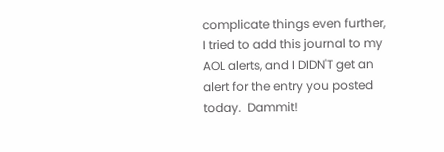complicate things even further, I tried to add this journal to my AOL alerts, and I DIDN'T get an alert for the entry you posted today.  Dammit!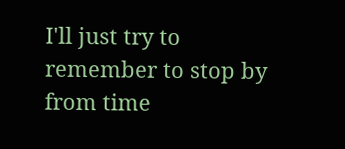I'll just try to remember to stop by from time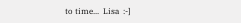to time...  Lisa  :-]